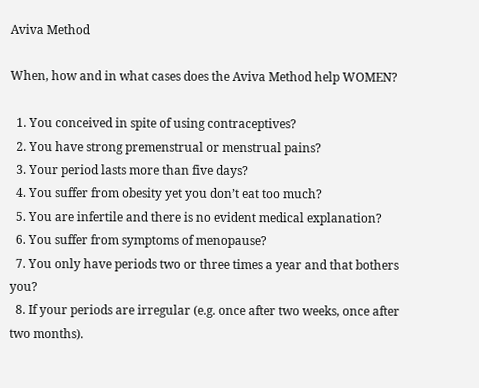Aviva Method

When, how and in what cases does the Aviva Method help WOMEN?

  1. You conceived in spite of using contraceptives?
  2. You have strong premenstrual or menstrual pains?
  3. Your period lasts more than five days?
  4. You suffer from obesity yet you don’t eat too much?
  5. You are infertile and there is no evident medical explanation?
  6. You suffer from symptoms of menopause?
  7. You only have periods two or three times a year and that bothers you?
  8. If your periods are irregular (e.g. once after two weeks, once after two months).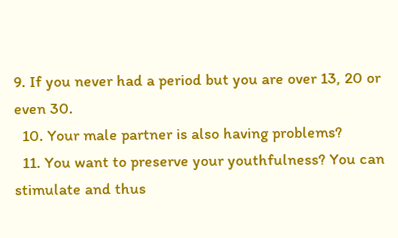9. If you never had a period but you are over 13, 20 or even 30.
  10. Your male partner is also having problems?
  11. You want to preserve your youthfulness? You can stimulate and thus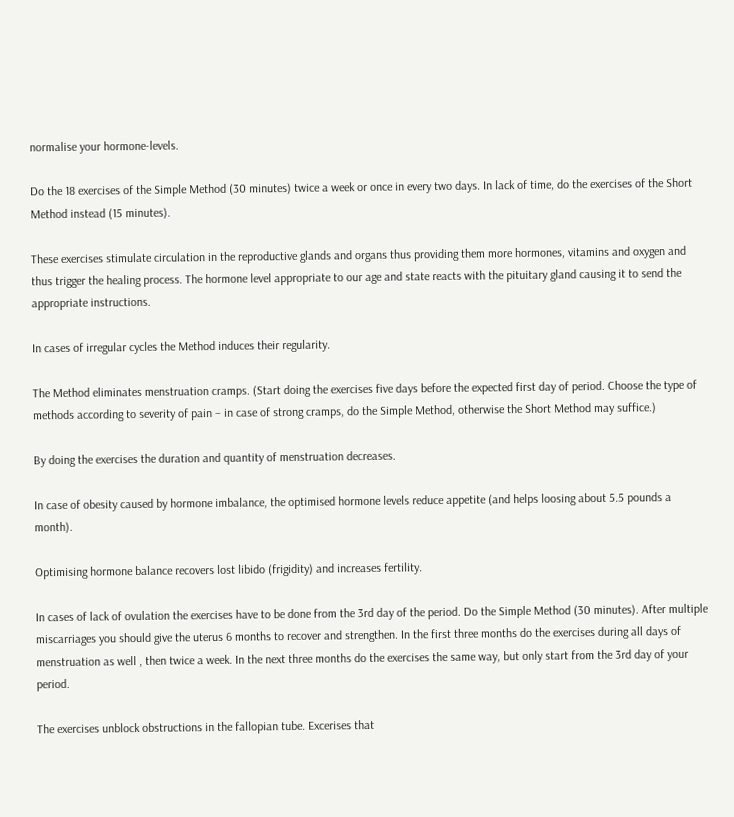normalise your hormone-levels.

Do the 18 exercises of the Simple Method (30 minutes) twice a week or once in every two days. In lack of time, do the exercises of the Short Method instead (15 minutes).

These exercises stimulate circulation in the reproductive glands and organs thus providing them more hormones, vitamins and oxygen and thus trigger the healing process. The hormone level appropriate to our age and state reacts with the pituitary gland causing it to send the appropriate instructions.

In cases of irregular cycles the Method induces their regularity.

The Method eliminates menstruation cramps. (Start doing the exercises five days before the expected first day of period. Choose the type of methods according to severity of pain – in case of strong cramps, do the Simple Method, otherwise the Short Method may suffice.)

By doing the exercises the duration and quantity of menstruation decreases.

In case of obesity caused by hormone imbalance, the optimised hormone levels reduce appetite (and helps loosing about 5.5 pounds a month).

Optimising hormone balance recovers lost libido (frigidity) and increases fertility.

In cases of lack of ovulation the exercises have to be done from the 3rd day of the period. Do the Simple Method (30 minutes). After multiple miscarriages you should give the uterus 6 months to recover and strengthen. In the first three months do the exercises during all days of menstruation as well , then twice a week. In the next three months do the exercises the same way, but only start from the 3rd day of your period.

The exercises unblock obstructions in the fallopian tube. Excerises that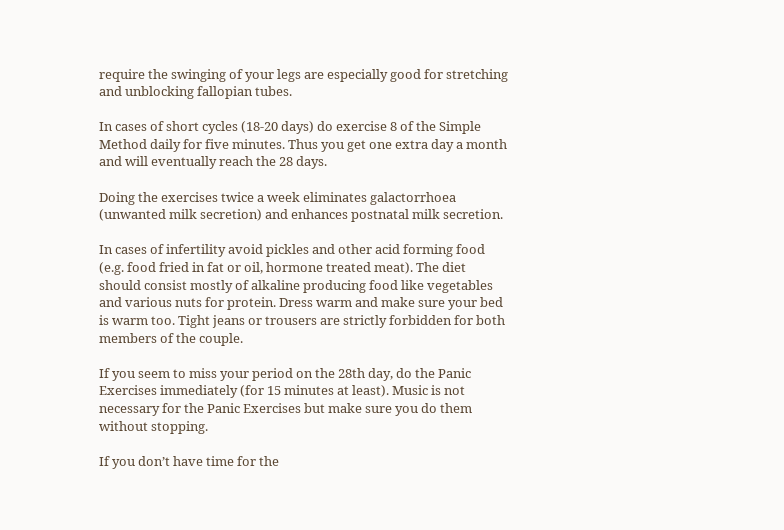require the swinging of your legs are especially good for stretching and unblocking fallopian tubes.

In cases of short cycles (18-20 days) do exercise 8 of the Simple Method daily for five minutes. Thus you get one extra day a month and will eventually reach the 28 days.

Doing the exercises twice a week eliminates galactorrhoea (unwanted milk secretion) and enhances postnatal milk secretion.

In cases of infertility avoid pickles and other acid forming food (e.g. food fried in fat or oil, hormone treated meat). The diet should consist mostly of alkaline producing food like vegetables and various nuts for protein. Dress warm and make sure your bed is warm too. Tight jeans or trousers are strictly forbidden for both members of the couple.

If you seem to miss your period on the 28th day, do the Panic Exercises immediately (for 15 minutes at least). Music is not necessary for the Panic Exercises but make sure you do them without stopping.

If you don’t have time for the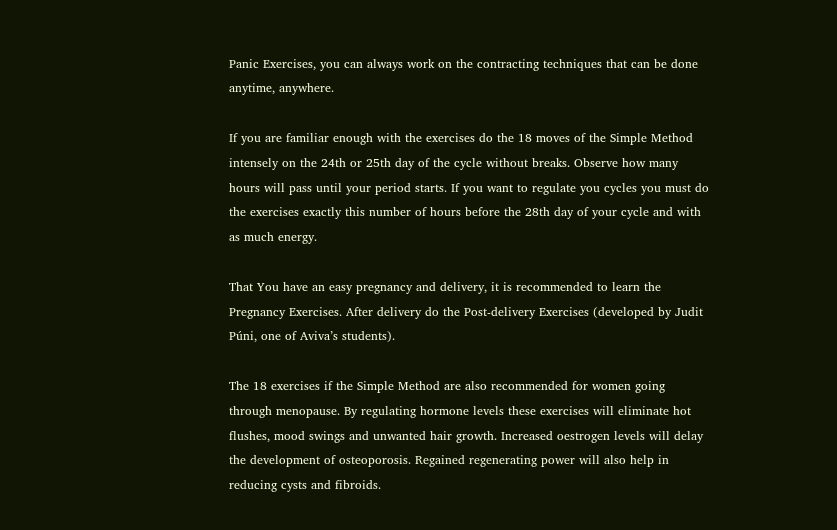Panic Exercises, you can always work on the contracting techniques that can be done anytime, anywhere.

If you are familiar enough with the exercises do the 18 moves of the Simple Method intensely on the 24th or 25th day of the cycle without breaks. Observe how many hours will pass until your period starts. If you want to regulate you cycles you must do the exercises exactly this number of hours before the 28th day of your cycle and with as much energy.

That You have an easy pregnancy and delivery, it is recommended to learn the Pregnancy Exercises. After delivery do the Post-delivery Exercises (developed by Judit Púni, one of Aviva’s students).

The 18 exercises if the Simple Method are also recommended for women going through menopause. By regulating hormone levels these exercises will eliminate hot flushes, mood swings and unwanted hair growth. Increased oestrogen levels will delay the development of osteoporosis. Regained regenerating power will also help in reducing cysts and fibroids.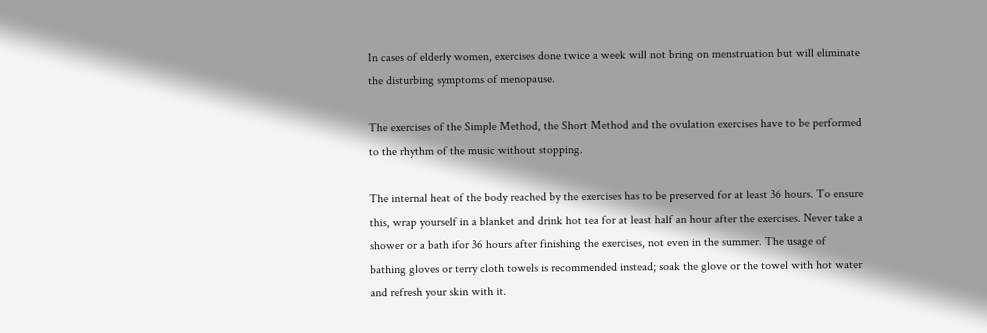In cases of elderly women, exercises done twice a week will not bring on menstruation but will eliminate the disturbing symptoms of menopause.

The exercises of the Simple Method, the Short Method and the ovulation exercises have to be performed to the rhythm of the music without stopping.

The internal heat of the body reached by the exercises has to be preserved for at least 36 hours. To ensure this, wrap yourself in a blanket and drink hot tea for at least half an hour after the exercises. Never take a shower or a bath ifor 36 hours after finishing the exercises, not even in the summer. The usage of bathing gloves or terry cloth towels is recommended instead; soak the glove or the towel with hot water and refresh your skin with it.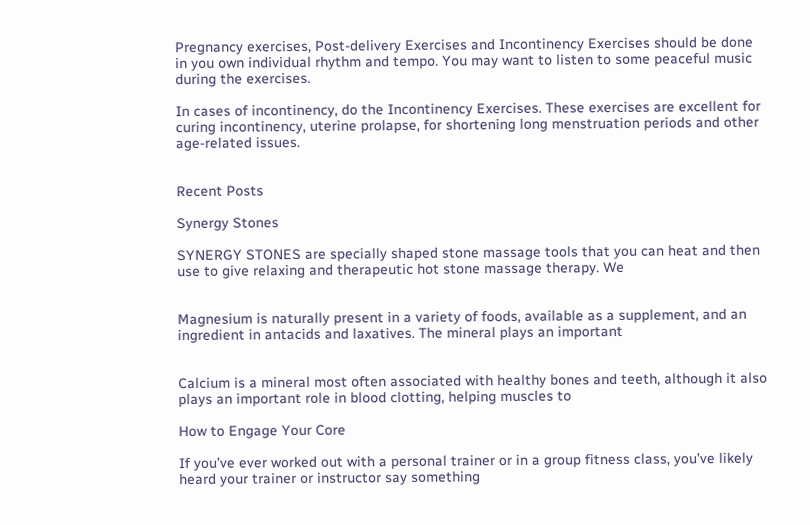Pregnancy exercises, Post-delivery Exercises and Incontinency Exercises should be done in you own individual rhythm and tempo. You may want to listen to some peaceful music during the exercises.

In cases of incontinency, do the Incontinency Exercises. These exercises are excellent for curing incontinency, uterine prolapse, for shortening long menstruation periods and other age-related issues.


Recent Posts

Synergy Stones

SYNERGY STONES are specially shaped stone massage tools that you can heat and then use to give relaxing and therapeutic hot stone massage therapy. We


Magnesium is naturally present in a variety of foods, available as a supplement, and an ingredient in antacids and laxatives. The mineral plays an important


Calcium is a mineral most often associated with healthy bones and teeth, although it also plays an important role in blood clotting, helping muscles to

How to Engage Your Core

If you’ve ever worked out with a personal trainer or in a group fitness class, you’ve likely heard your trainer or instructor say something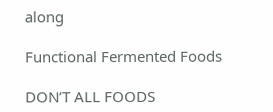along

Functional Fermented Foods

DON’T ALL FOODS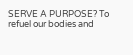SERVE A PURPOSE? To refuel our bodies and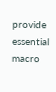provide essential macro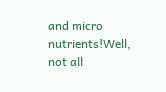and micro nutrients!Well, not all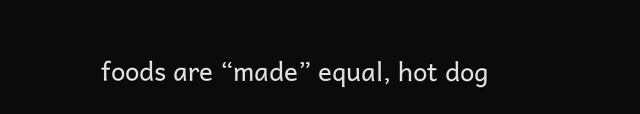foods are “made” equal, hot dog